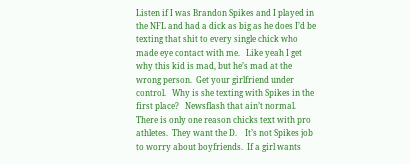Listen if I was Brandon Spikes and I played in the NFL and had a dick as big as he does I’d be texting that shit to every single chick who made eye contact with me.   Like yeah I get why this kid is mad, but he’s mad at the wrong person.  Get your girlfriend under control.   Why is she texting with Spikes in the first place?   Newsflash that ain’t normal.    There is only one reason chicks text with pro athletes.  They want the D.    It’s not Spikes job to worry about boyfriends.  If a girl wants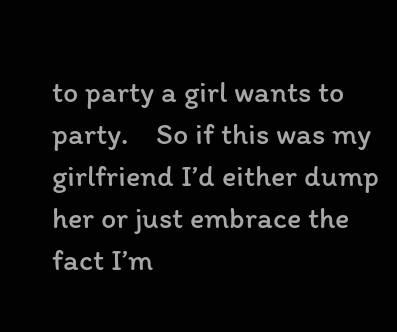to party a girl wants to party.    So if this was my girlfriend I’d either dump her or just embrace the fact I’m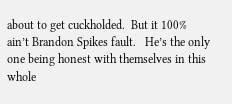about to get cuckholded.  But it 100% ain’t Brandon Spikes fault.   He’s the only one being honest with themselves in this whole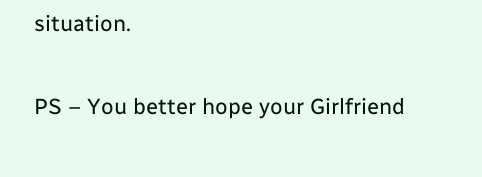situation.

PS – You better hope your Girlfriend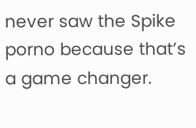never saw the Spike porno because that’s a game changer.